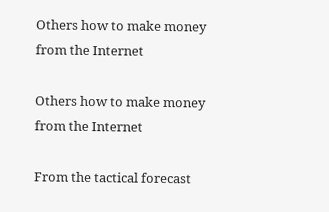Others how to make money from the Internet

Others how to make money from the Internet

From the tactical forecast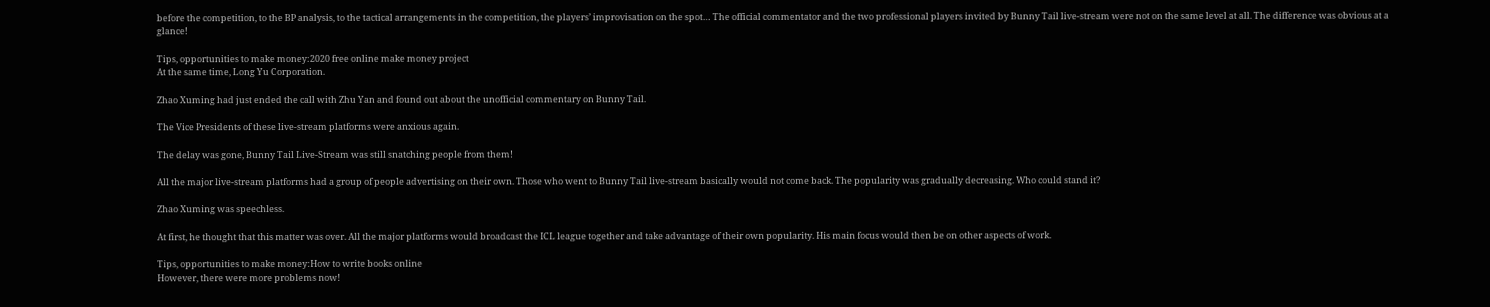before the competition, to the BP analysis, to the tactical arrangements in the competition, the players’ improvisation on the spot… The official commentator and the two professional players invited by Bunny Tail live-stream were not on the same level at all. The difference was obvious at a glance!

Tips, opportunities to make money:2020 free online make money project
At the same time, Long Yu Corporation.

Zhao Xuming had just ended the call with Zhu Yan and found out about the unofficial commentary on Bunny Tail.

The Vice Presidents of these live-stream platforms were anxious again.

The delay was gone, Bunny Tail Live-Stream was still snatching people from them!

All the major live-stream platforms had a group of people advertising on their own. Those who went to Bunny Tail live-stream basically would not come back. The popularity was gradually decreasing. Who could stand it?

Zhao Xuming was speechless.

At first, he thought that this matter was over. All the major platforms would broadcast the ICL league together and take advantage of their own popularity. His main focus would then be on other aspects of work.

Tips, opportunities to make money:How to write books online
However, there were more problems now!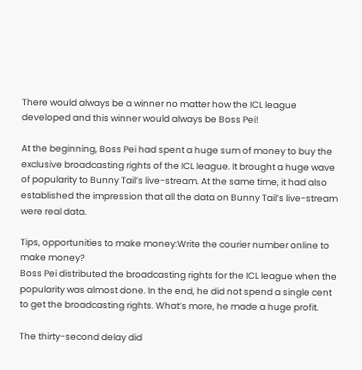There would always be a winner no matter how the ICL league developed and this winner would always be Boss Pei!

At the beginning, Boss Pei had spent a huge sum of money to buy the exclusive broadcasting rights of the ICL league. It brought a huge wave of popularity to Bunny Tail’s live-stream. At the same time, it had also established the impression that all the data on Bunny Tail’s live-stream were real data.

Tips, opportunities to make money:Write the courier number online to make money?
Boss Pei distributed the broadcasting rights for the ICL league when the popularity was almost done. In the end, he did not spend a single cent to get the broadcasting rights. What’s more, he made a huge profit.

The thirty-second delay did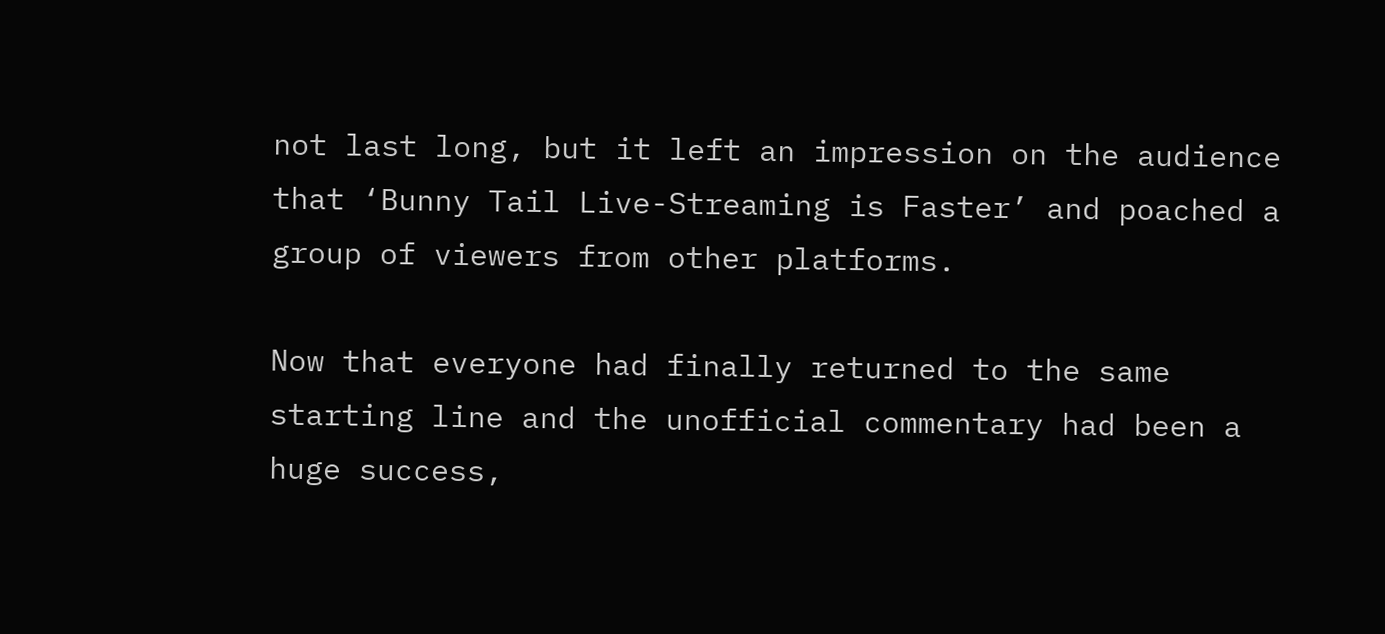not last long, but it left an impression on the audience that ‘Bunny Tail Live-Streaming is Faster’ and poached a group of viewers from other platforms.

Now that everyone had finally returned to the same starting line and the unofficial commentary had been a huge success,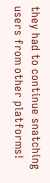they had to continue snatching users from other platforms!